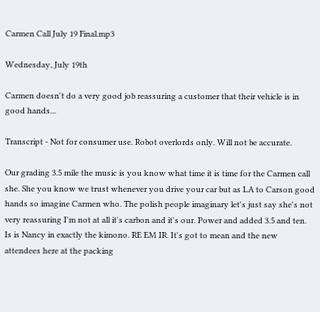Carmen Call July 19 Final.mp3

Wednesday, July 19th

Carmen doesn't do a very good job reassuring a customer that their vehicle is in good hands...

Transcript - Not for consumer use. Robot overlords only. Will not be accurate.

Our grading 3.5 mile the music is you know what time it is time for the Carmen call she. She you know we trust whenever you drive your car but as LA to Carson good hands so imagine Carmen who. The polish people imaginary let's just say she's not very reassuring I'm not at all it's carbon and it's our. Power and added 3.5 and ten. Is is Nancy in exactly the kimono. RE EM IR. It's got to mean and the new attendees here at the packing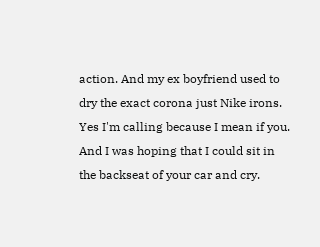action. And my ex boyfriend used to dry the exact corona just Nike irons. Yes I'm calling because I mean if you. And I was hoping that I could sit in the backseat of your car and cry.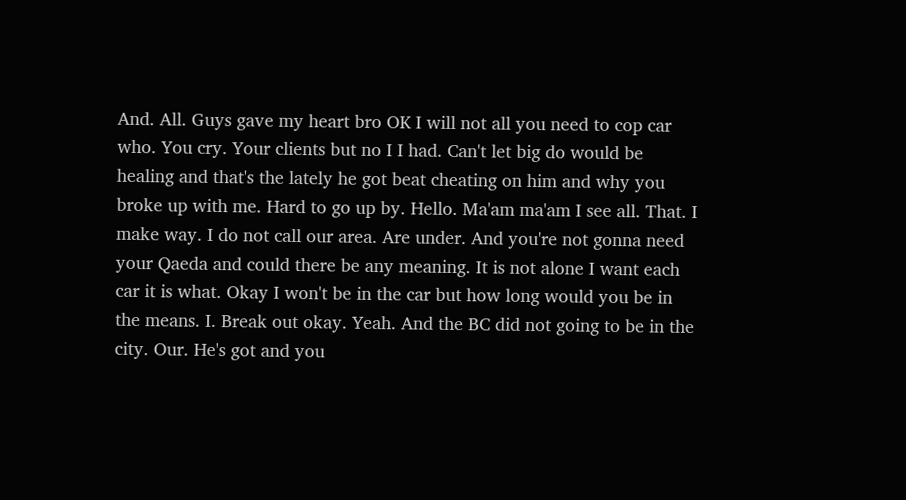And. All. Guys gave my heart bro OK I will not all you need to cop car who. You cry. Your clients but no I I had. Can't let big do would be healing and that's the lately he got beat cheating on him and why you broke up with me. Hard to go up by. Hello. Ma'am ma'am I see all. That. I make way. I do not call our area. Are under. And you're not gonna need your Qaeda and could there be any meaning. It is not alone I want each car it is what. Okay I won't be in the car but how long would you be in the means. I. Break out okay. Yeah. And the BC did not going to be in the city. Our. He's got and you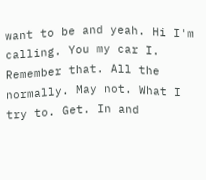want to be and yeah. Hi I'm calling. You my car I. Remember that. All the normally. May not. What I try to. Get. In and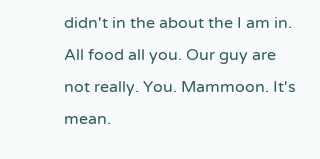didn't in the about the I am in. All food all you. Our guy are not really. You. Mammoon. It's mean.